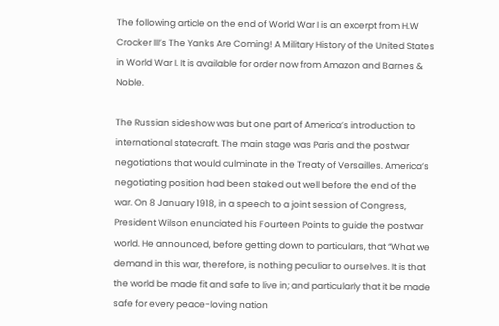The following article on the end of World War I is an excerpt from H.W Crocker III’s The Yanks Are Coming! A Military History of the United States in World War I. It is available for order now from Amazon and Barnes & Noble.

The Russian sideshow was but one part of America’s introduction to international statecraft. The main stage was Paris and the postwar negotiations that would culminate in the Treaty of Versailles. America’s negotiating position had been staked out well before the end of the war. On 8 January 1918, in a speech to a joint session of Congress, President Wilson enunciated his Fourteen Points to guide the postwar world. He announced, before getting down to particulars, that “What we demand in this war, therefore, is nothing peculiar to ourselves. It is that the world be made fit and safe to live in; and particularly that it be made safe for every peace-loving nation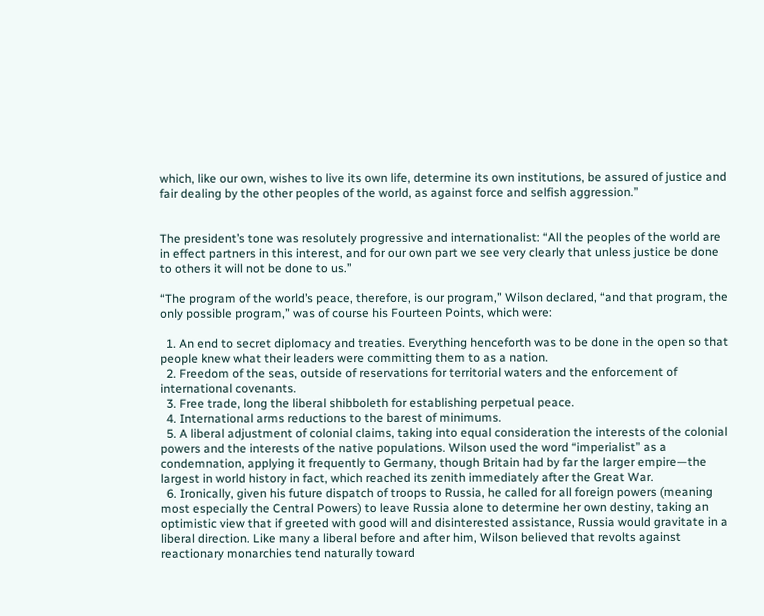which, like our own, wishes to live its own life, determine its own institutions, be assured of justice and fair dealing by the other peoples of the world, as against force and selfish aggression.”


The president’s tone was resolutely progressive and internationalist: “All the peoples of the world are in effect partners in this interest, and for our own part we see very clearly that unless justice be done to others it will not be done to us.”

“The program of the world’s peace, therefore, is our program,” Wilson declared, “and that program, the only possible program,” was of course his Fourteen Points, which were:

  1. An end to secret diplomacy and treaties. Everything henceforth was to be done in the open so that people knew what their leaders were committing them to as a nation.
  2. Freedom of the seas, outside of reservations for territorial waters and the enforcement of international covenants.
  3. Free trade, long the liberal shibboleth for establishing perpetual peace.
  4. International arms reductions to the barest of minimums.
  5. A liberal adjustment of colonial claims, taking into equal consideration the interests of the colonial powers and the interests of the native populations. Wilson used the word “imperialist” as a condemnation, applying it frequently to Germany, though Britain had by far the larger empire—the largest in world history in fact, which reached its zenith immediately after the Great War.
  6. Ironically, given his future dispatch of troops to Russia, he called for all foreign powers (meaning most especially the Central Powers) to leave Russia alone to determine her own destiny, taking an optimistic view that if greeted with good will and disinterested assistance, Russia would gravitate in a liberal direction. Like many a liberal before and after him, Wilson believed that revolts against reactionary monarchies tend naturally toward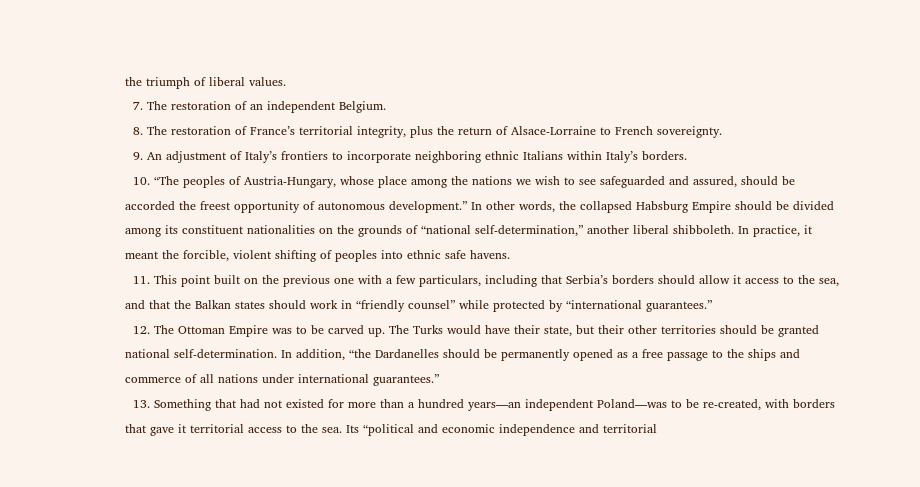the triumph of liberal values.
  7. The restoration of an independent Belgium.
  8. The restoration of France’s territorial integrity, plus the return of Alsace-Lorraine to French sovereignty.
  9. An adjustment of Italy’s frontiers to incorporate neighboring ethnic Italians within Italy’s borders.
  10. “The peoples of Austria-Hungary, whose place among the nations we wish to see safeguarded and assured, should be accorded the freest opportunity of autonomous development.” In other words, the collapsed Habsburg Empire should be divided among its constituent nationalities on the grounds of “national self-determination,” another liberal shibboleth. In practice, it meant the forcible, violent shifting of peoples into ethnic safe havens.
  11. This point built on the previous one with a few particulars, including that Serbia’s borders should allow it access to the sea, and that the Balkan states should work in “friendly counsel” while protected by “international guarantees.”
  12. The Ottoman Empire was to be carved up. The Turks would have their state, but their other territories should be granted national self-determination. In addition, “the Dardanelles should be permanently opened as a free passage to the ships and commerce of all nations under international guarantees.”
  13. Something that had not existed for more than a hundred years—an independent Poland—was to be re-created, with borders that gave it territorial access to the sea. Its “political and economic independence and territorial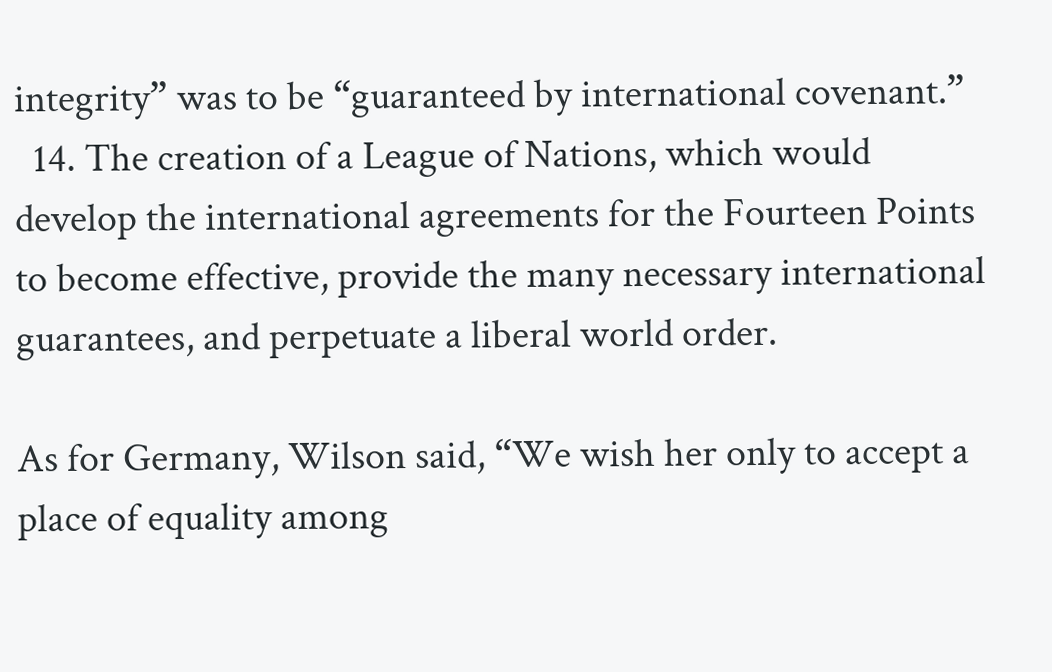integrity” was to be “guaranteed by international covenant.”
  14. The creation of a League of Nations, which would develop the international agreements for the Fourteen Points to become effective, provide the many necessary international guarantees, and perpetuate a liberal world order.

As for Germany, Wilson said, “We wish her only to accept a place of equality among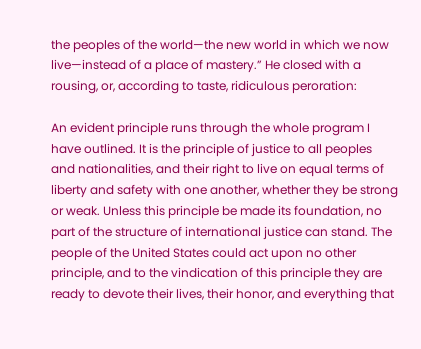the peoples of the world—the new world in which we now live—instead of a place of mastery.” He closed with a rousing, or, according to taste, ridiculous peroration:

An evident principle runs through the whole program I have outlined. It is the principle of justice to all peoples and nationalities, and their right to live on equal terms of liberty and safety with one another, whether they be strong or weak. Unless this principle be made its foundation, no part of the structure of international justice can stand. The people of the United States could act upon no other principle, and to the vindication of this principle they are ready to devote their lives, their honor, and everything that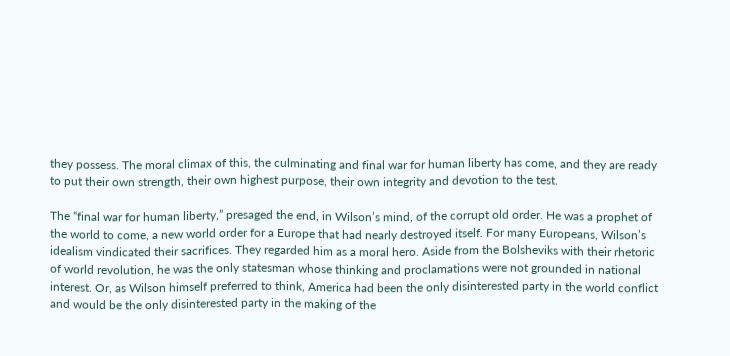they possess. The moral climax of this, the culminating and final war for human liberty has come, and they are ready to put their own strength, their own highest purpose, their own integrity and devotion to the test.

The “final war for human liberty,” presaged the end, in Wilson’s mind, of the corrupt old order. He was a prophet of the world to come, a new world order for a Europe that had nearly destroyed itself. For many Europeans, Wilson’s idealism vindicated their sacrifices. They regarded him as a moral hero. Aside from the Bolsheviks with their rhetoric of world revolution, he was the only statesman whose thinking and proclamations were not grounded in national interest. Or, as Wilson himself preferred to think, America had been the only disinterested party in the world conflict and would be the only disinterested party in the making of the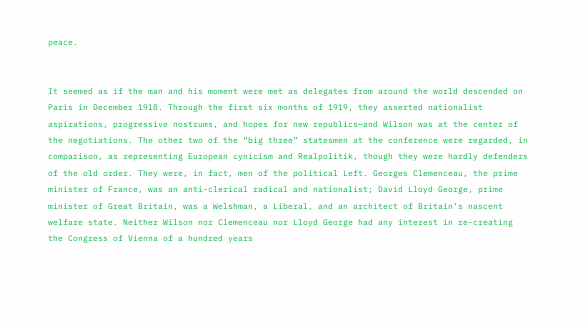peace.


It seemed as if the man and his moment were met as delegates from around the world descended on Paris in December 1918. Through the first six months of 1919, they asserted nationalist aspirations, progressive nostrums, and hopes for new republics—and Wilson was at the center of the negotiations. The other two of the “big three” statesmen at the conference were regarded, in comparison, as representing European cynicism and Realpolitik, though they were hardly defenders of the old order. They were, in fact, men of the political Left. Georges Clemenceau, the prime minister of France, was an anti-clerical radical and nationalist; David Lloyd George, prime minister of Great Britain, was a Welshman, a Liberal, and an architect of Britain’s nascent welfare state. Neither Wilson nor Clemenceau nor Lloyd George had any interest in re-creating the Congress of Vienna of a hundred years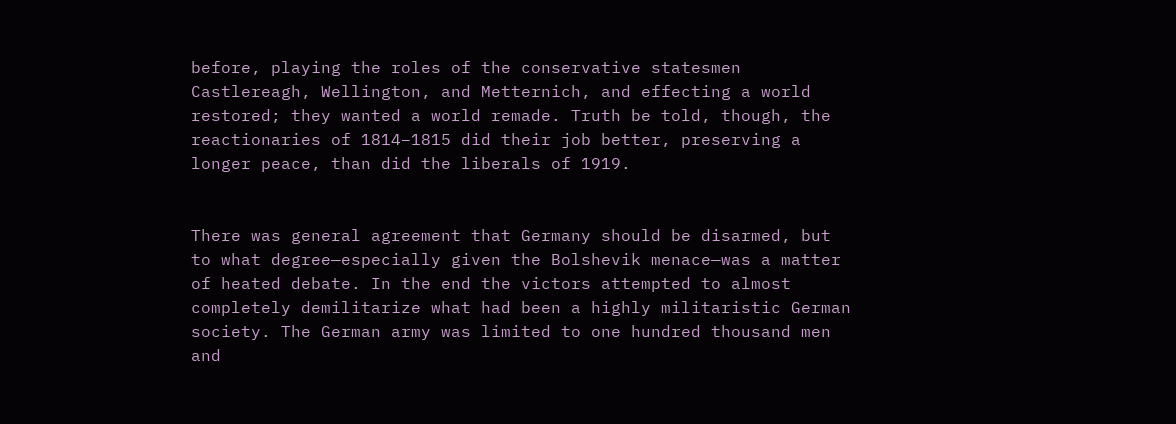before, playing the roles of the conservative statesmen Castlereagh, Wellington, and Metternich, and effecting a world restored; they wanted a world remade. Truth be told, though, the reactionaries of 1814–1815 did their job better, preserving a longer peace, than did the liberals of 1919.


There was general agreement that Germany should be disarmed, but to what degree—especially given the Bolshevik menace—was a matter of heated debate. In the end the victors attempted to almost completely demilitarize what had been a highly militaristic German society. The German army was limited to one hundred thousand men and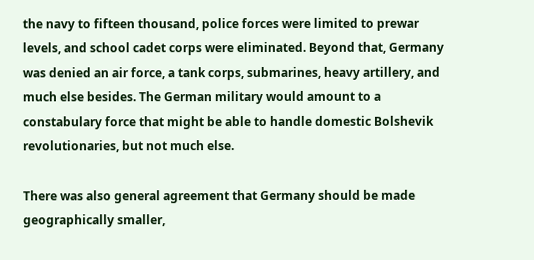the navy to fifteen thousand, police forces were limited to prewar levels, and school cadet corps were eliminated. Beyond that, Germany was denied an air force, a tank corps, submarines, heavy artillery, and much else besides. The German military would amount to a constabulary force that might be able to handle domestic Bolshevik revolutionaries, but not much else.

There was also general agreement that Germany should be made geographically smaller,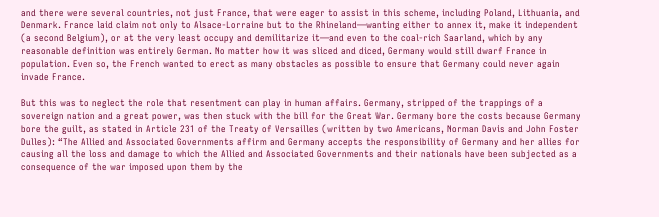and there were several countries, not just France, that were eager to assist in this scheme, including Poland, Lithuania, and Denmark. France laid claim not only to Alsace-Lorraine but to the Rhineland—wanting either to annex it, make it independent (a second Belgium), or at the very least occupy and demilitarize it—and even to the coal-rich Saarland, which by any reasonable definition was entirely German. No matter how it was sliced and diced, Germany would still dwarf France in population. Even so, the French wanted to erect as many obstacles as possible to ensure that Germany could never again invade France.

But this was to neglect the role that resentment can play in human affairs. Germany, stripped of the trappings of a sovereign nation and a great power, was then stuck with the bill for the Great War. Germany bore the costs because Germany bore the guilt, as stated in Article 231 of the Treaty of Versailles (written by two Americans, Norman Davis and John Foster Dulles): “The Allied and Associated Governments affirm and Germany accepts the responsibility of Germany and her allies for causing all the loss and damage to which the Allied and Associated Governments and their nationals have been subjected as a consequence of the war imposed upon them by the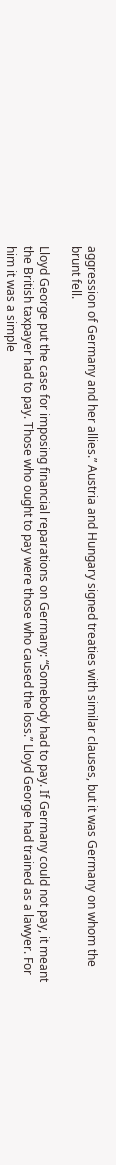aggression of Germany and her allies.” Austria and Hungary signed treaties with similar clauses, but it was Germany on whom the brunt fell.

Lloyd George put the case for imposing financial reparations on Germany: “Somebody had to pay. If Germany could not pay, it meant the British taxpayer had to pay. Those who ought to pay were those who caused the loss.” Lloyd George had trained as a lawyer. For him it was a simple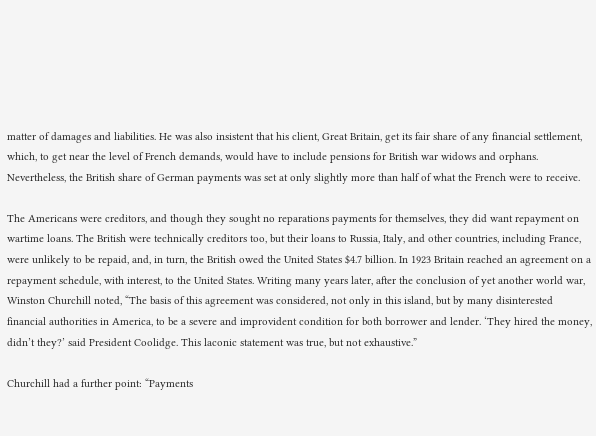matter of damages and liabilities. He was also insistent that his client, Great Britain, get its fair share of any financial settlement, which, to get near the level of French demands, would have to include pensions for British war widows and orphans. Nevertheless, the British share of German payments was set at only slightly more than half of what the French were to receive.

The Americans were creditors, and though they sought no reparations payments for themselves, they did want repayment on wartime loans. The British were technically creditors too, but their loans to Russia, Italy, and other countries, including France, were unlikely to be repaid, and, in turn, the British owed the United States $4.7 billion. In 1923 Britain reached an agreement on a repayment schedule, with interest, to the United States. Writing many years later, after the conclusion of yet another world war, Winston Churchill noted, “The basis of this agreement was considered, not only in this island, but by many disinterested financial authorities in America, to be a severe and improvident condition for both borrower and lender. ‘They hired the money, didn’t they?’ said President Coolidge. This laconic statement was true, but not exhaustive.”

Churchill had a further point: “Payments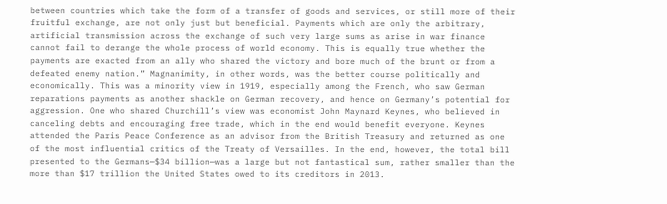between countries which take the form of a transfer of goods and services, or still more of their fruitful exchange, are not only just but beneficial. Payments which are only the arbitrary, artificial transmission across the exchange of such very large sums as arise in war finance cannot fail to derange the whole process of world economy. This is equally true whether the payments are exacted from an ally who shared the victory and bore much of the brunt or from a defeated enemy nation.” Magnanimity, in other words, was the better course politically and economically. This was a minority view in 1919, especially among the French, who saw German reparations payments as another shackle on German recovery, and hence on Germany’s potential for aggression. One who shared Churchill’s view was economist John Maynard Keynes, who believed in canceling debts and encouraging free trade, which in the end would benefit everyone. Keynes attended the Paris Peace Conference as an advisor from the British Treasury and returned as one of the most influential critics of the Treaty of Versailles. In the end, however, the total bill presented to the Germans—$34 billion—was a large but not fantastical sum, rather smaller than the more than $17 trillion the United States owed to its creditors in 2013.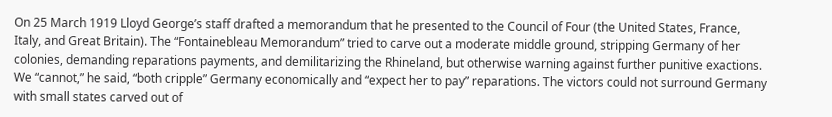On 25 March 1919 Lloyd George’s staff drafted a memorandum that he presented to the Council of Four (the United States, France, Italy, and Great Britain). The “Fontainebleau Memorandum” tried to carve out a moderate middle ground, stripping Germany of her colonies, demanding reparations payments, and demilitarizing the Rhineland, but otherwise warning against further punitive exactions. We “cannot,” he said, “both cripple” Germany economically and “expect her to pay” reparations. The victors could not surround Germany with small states carved out of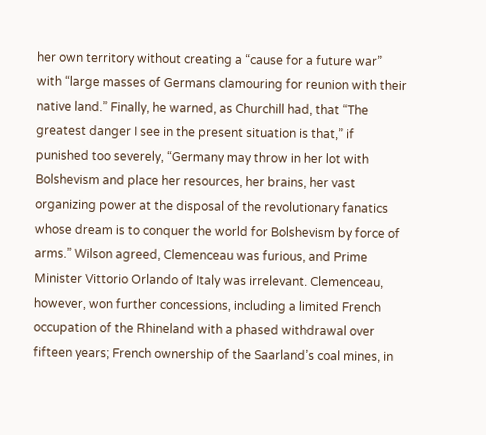her own territory without creating a “cause for a future war” with “large masses of Germans clamouring for reunion with their native land.” Finally, he warned, as Churchill had, that “The greatest danger I see in the present situation is that,” if punished too severely, “Germany may throw in her lot with Bolshevism and place her resources, her brains, her vast organizing power at the disposal of the revolutionary fanatics whose dream is to conquer the world for Bolshevism by force of arms.” Wilson agreed, Clemenceau was furious, and Prime Minister Vittorio Orlando of Italy was irrelevant. Clemenceau, however, won further concessions, including a limited French occupation of the Rhineland with a phased withdrawal over fifteen years; French ownership of the Saarland’s coal mines, in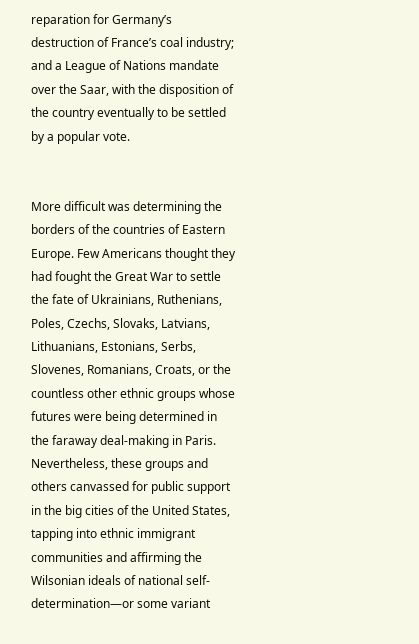reparation for Germany’s destruction of France’s coal industry; and a League of Nations mandate over the Saar, with the disposition of the country eventually to be settled by a popular vote.


More difficult was determining the borders of the countries of Eastern Europe. Few Americans thought they had fought the Great War to settle the fate of Ukrainians, Ruthenians, Poles, Czechs, Slovaks, Latvians, Lithuanians, Estonians, Serbs, Slovenes, Romanians, Croats, or the countless other ethnic groups whose futures were being determined in the faraway deal-making in Paris. Nevertheless, these groups and others canvassed for public support in the big cities of the United States, tapping into ethnic immigrant communities and affirming the Wilsonian ideals of national self-determination—or some variant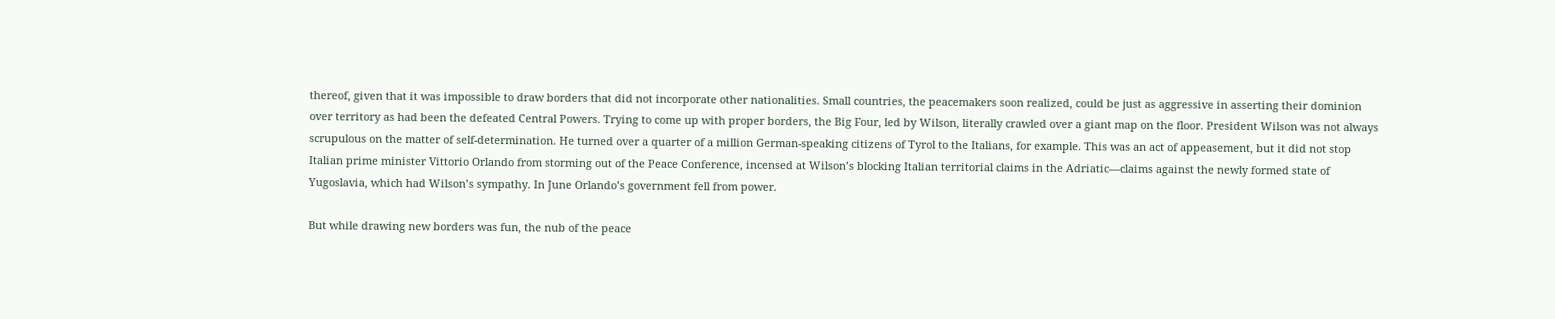thereof, given that it was impossible to draw borders that did not incorporate other nationalities. Small countries, the peacemakers soon realized, could be just as aggressive in asserting their dominion over territory as had been the defeated Central Powers. Trying to come up with proper borders, the Big Four, led by Wilson, literally crawled over a giant map on the floor. President Wilson was not always scrupulous on the matter of self-determination. He turned over a quarter of a million German-speaking citizens of Tyrol to the Italians, for example. This was an act of appeasement, but it did not stop Italian prime minister Vittorio Orlando from storming out of the Peace Conference, incensed at Wilson’s blocking Italian territorial claims in the Adriatic—claims against the newly formed state of Yugoslavia, which had Wilson’s sympathy. In June Orlando’s government fell from power.

But while drawing new borders was fun, the nub of the peace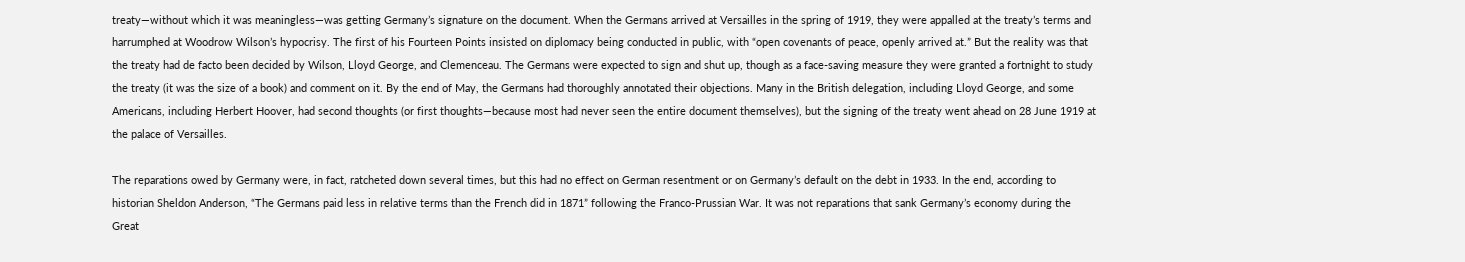treaty—without which it was meaningless—was getting Germany’s signature on the document. When the Germans arrived at Versailles in the spring of 1919, they were appalled at the treaty’s terms and harrumphed at Woodrow Wilson’s hypocrisy. The first of his Fourteen Points insisted on diplomacy being conducted in public, with “open covenants of peace, openly arrived at.” But the reality was that the treaty had de facto been decided by Wilson, Lloyd George, and Clemenceau. The Germans were expected to sign and shut up, though as a face-saving measure they were granted a fortnight to study the treaty (it was the size of a book) and comment on it. By the end of May, the Germans had thoroughly annotated their objections. Many in the British delegation, including Lloyd George, and some Americans, including Herbert Hoover, had second thoughts (or first thoughts—because most had never seen the entire document themselves), but the signing of the treaty went ahead on 28 June 1919 at the palace of Versailles.

The reparations owed by Germany were, in fact, ratcheted down several times, but this had no effect on German resentment or on Germany’s default on the debt in 1933. In the end, according to historian Sheldon Anderson, “The Germans paid less in relative terms than the French did in 1871” following the Franco-Prussian War. It was not reparations that sank Germany’s economy during the Great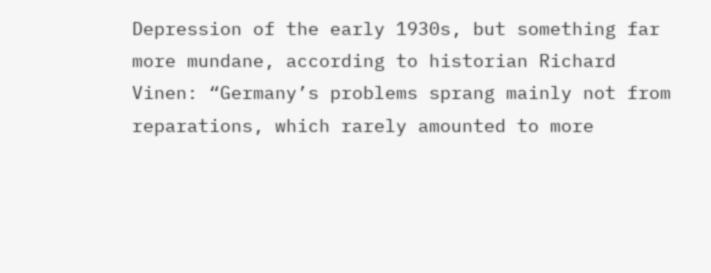Depression of the early 1930s, but something far more mundane, according to historian Richard Vinen: “Germany’s problems sprang mainly not from reparations, which rarely amounted to more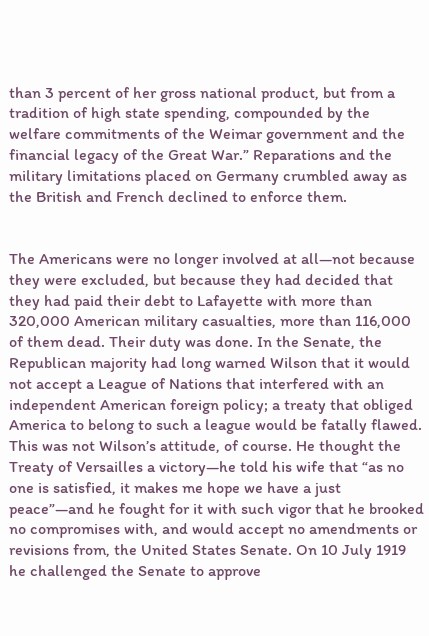than 3 percent of her gross national product, but from a tradition of high state spending, compounded by the welfare commitments of the Weimar government and the financial legacy of the Great War.” Reparations and the military limitations placed on Germany crumbled away as the British and French declined to enforce them.


The Americans were no longer involved at all—not because they were excluded, but because they had decided that they had paid their debt to Lafayette with more than 320,000 American military casualties, more than 116,000 of them dead. Their duty was done. In the Senate, the Republican majority had long warned Wilson that it would not accept a League of Nations that interfered with an independent American foreign policy; a treaty that obliged America to belong to such a league would be fatally flawed. This was not Wilson’s attitude, of course. He thought the Treaty of Versailles a victory—he told his wife that “as no one is satisfied, it makes me hope we have a just peace”—and he fought for it with such vigor that he brooked no compromises with, and would accept no amendments or revisions from, the United States Senate. On 10 July 1919 he challenged the Senate to approve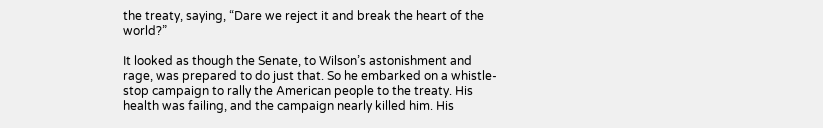the treaty, saying, “Dare we reject it and break the heart of the world?”

It looked as though the Senate, to Wilson’s astonishment and rage, was prepared to do just that. So he embarked on a whistle-stop campaign to rally the American people to the treaty. His health was failing, and the campaign nearly killed him. His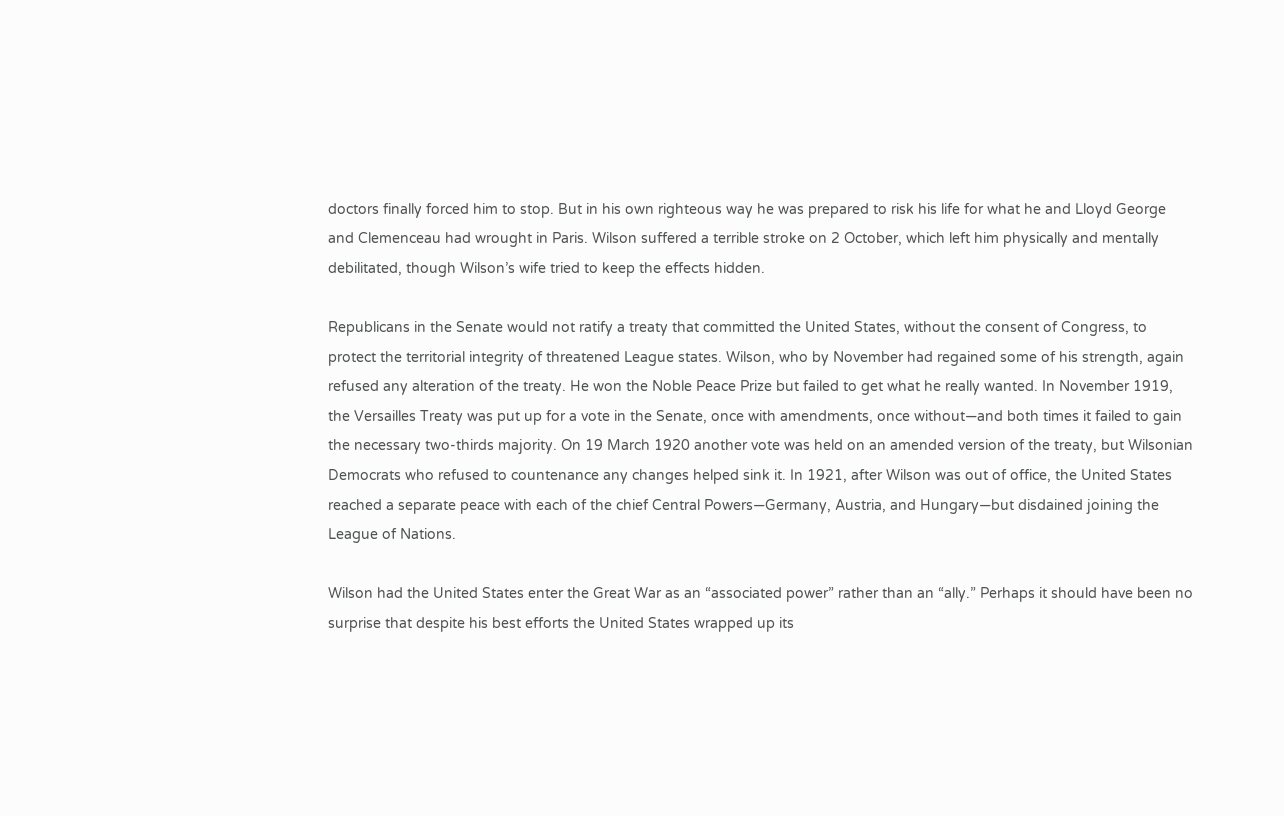doctors finally forced him to stop. But in his own righteous way he was prepared to risk his life for what he and Lloyd George and Clemenceau had wrought in Paris. Wilson suffered a terrible stroke on 2 October, which left him physically and mentally debilitated, though Wilson’s wife tried to keep the effects hidden.

Republicans in the Senate would not ratify a treaty that committed the United States, without the consent of Congress, to protect the territorial integrity of threatened League states. Wilson, who by November had regained some of his strength, again refused any alteration of the treaty. He won the Noble Peace Prize but failed to get what he really wanted. In November 1919, the Versailles Treaty was put up for a vote in the Senate, once with amendments, once without—and both times it failed to gain the necessary two-thirds majority. On 19 March 1920 another vote was held on an amended version of the treaty, but Wilsonian Democrats who refused to countenance any changes helped sink it. In 1921, after Wilson was out of office, the United States reached a separate peace with each of the chief Central Powers—Germany, Austria, and Hungary—but disdained joining the League of Nations.

Wilson had the United States enter the Great War as an “associated power” rather than an “ally.” Perhaps it should have been no surprise that despite his best efforts the United States wrapped up its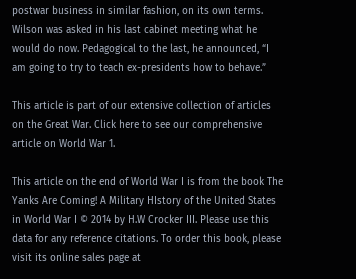postwar business in similar fashion, on its own terms. Wilson was asked in his last cabinet meeting what he would do now. Pedagogical to the last, he announced, “I am going to try to teach ex-presidents how to behave.”

This article is part of our extensive collection of articles on the Great War. Click here to see our comprehensive article on World War 1.

This article on the end of World War I is from the book The Yanks Are Coming! A Military HIstory of the United States in World War I © 2014 by H.W Crocker III. Please use this data for any reference citations. To order this book, please visit its online sales page at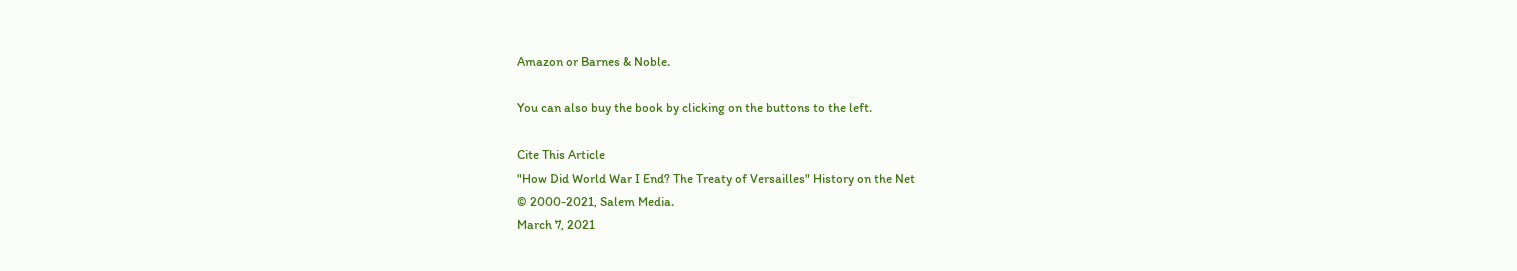Amazon or Barnes & Noble.

You can also buy the book by clicking on the buttons to the left.

Cite This Article
"How Did World War I End? The Treaty of Versailles" History on the Net
© 2000-2021, Salem Media.
March 7, 2021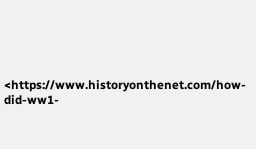<https://www.historyonthenet.com/how-did-ww1-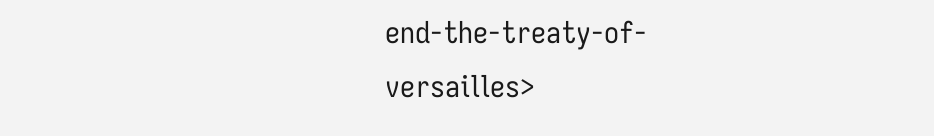end-the-treaty-of-versailles>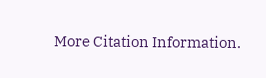More Citation Information.